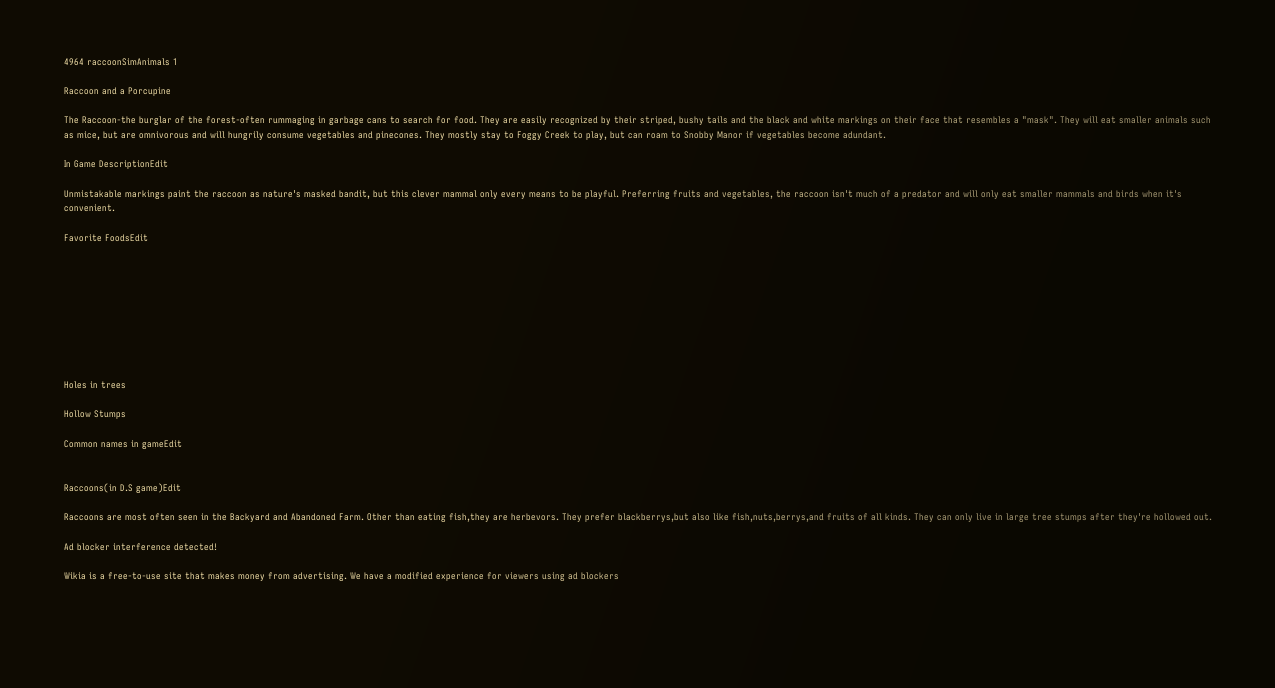4964 raccoonSimAnimals 1

Raccoon and a Porcupine

The Raccoon-the burglar of the forest-often rummaging in garbage cans to search for food. They are easily recognized by their striped, bushy tails and the black and white markings on their face that resembles a "mask". They will eat smaller animals such as mice, but are omnivorous and will hungrily consume vegetables and pinecones. They mostly stay to Foggy Creek to play, but can roam to Snobby Manor if vegetables become adundant.

In Game DescriptionEdit

Unmistakable markings paint the raccoon as nature's masked bandit, but this clever mammal only every means to be playful. Preferring fruits and vegetables, the raccoon isn't much of a predator and will only eat smaller mammals and birds when it's convenient.

Favorite FoodsEdit









Holes in trees

Hollow Stumps

Common names in gameEdit


Raccoons(in D.S game)Edit

Raccoons are most often seen in the Backyard and Abandoned Farm. Other than eating fish,they are herbevors. They prefer blackberrys,but also like fish,nuts,berrys,and fruits of all kinds. They can only live in large tree stumps after they're hollowed out.

Ad blocker interference detected!

Wikia is a free-to-use site that makes money from advertising. We have a modified experience for viewers using ad blockers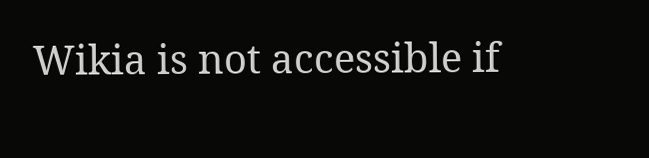Wikia is not accessible if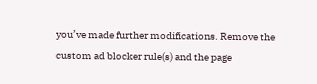you’ve made further modifications. Remove the custom ad blocker rule(s) and the page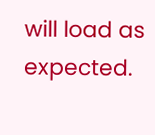will load as expected.